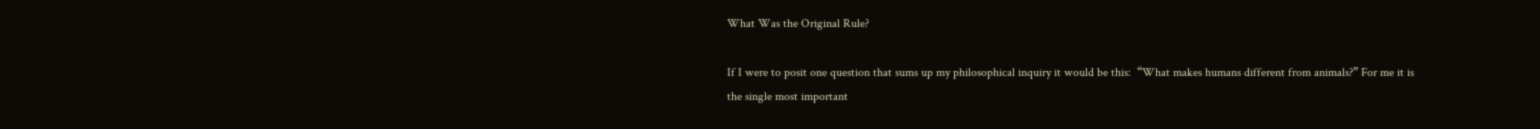What Was the Original Rule?

If I were to posit one question that sums up my philosophical inquiry it would be this:  “What makes humans different from animals?” For me it is the single most important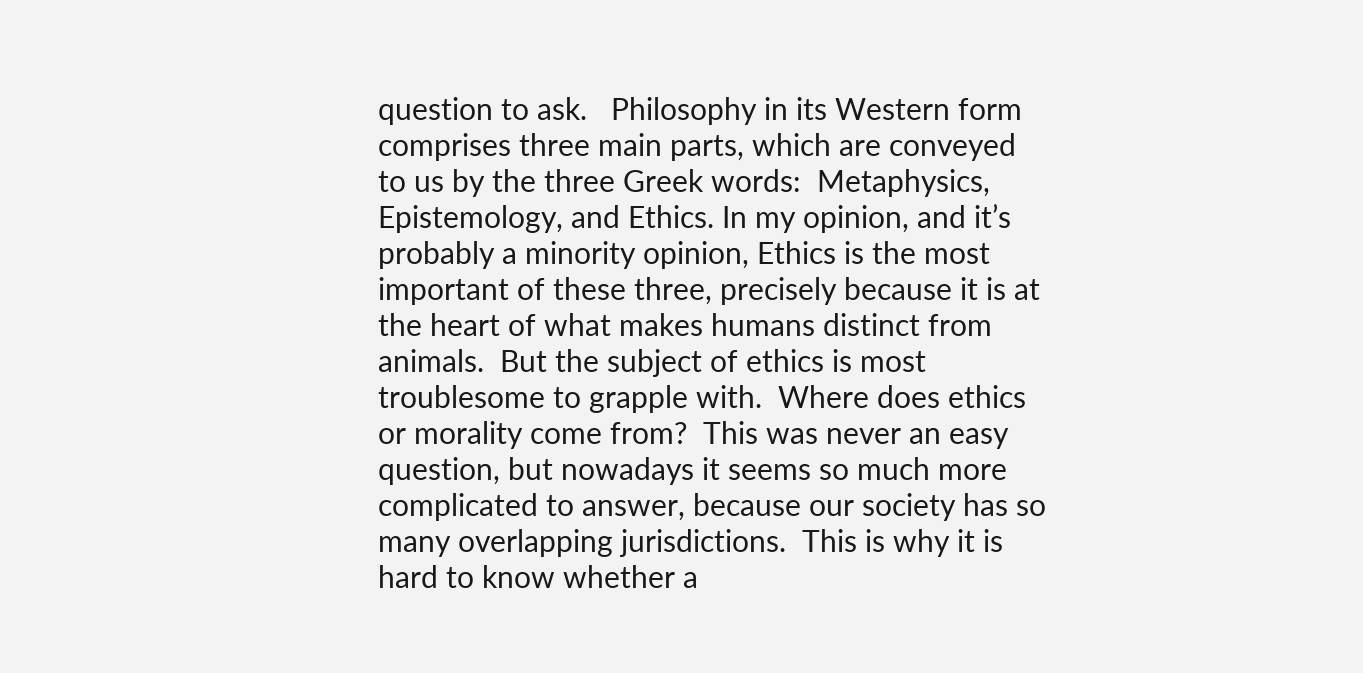question to ask.   Philosophy in its Western form comprises three main parts, which are conveyed to us by the three Greek words:  Metaphysics, Epistemology, and Ethics. In my opinion, and it’s probably a minority opinion, Ethics is the most important of these three, precisely because it is at the heart of what makes humans distinct from animals.  But the subject of ethics is most troublesome to grapple with.  Where does ethics or morality come from?  This was never an easy question, but nowadays it seems so much more complicated to answer, because our society has so many overlapping jurisdictions.  This is why it is hard to know whether a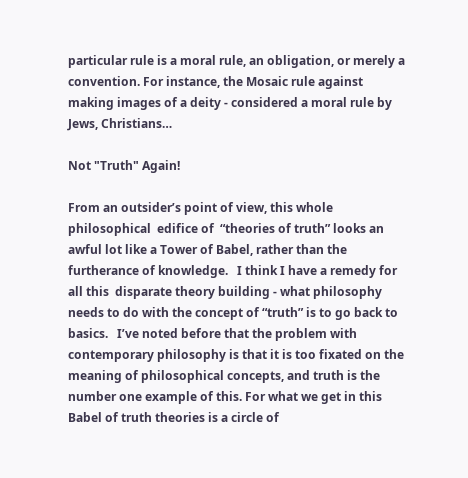particular rule is a moral rule, an obligation, or merely a convention. For instance, the Mosaic rule against making images of a deity - considered a moral rule by Jews, Christians…

Not "Truth" Again!

From an outsider’s point of view, this whole philosophical  edifice of  “theories of truth” looks an awful lot like a Tower of Babel, rather than the furtherance of knowledge.   I think I have a remedy for all this  disparate theory building - what philosophy needs to do with the concept of “truth” is to go back to basics.   I’ve noted before that the problem with contemporary philosophy is that it is too fixated on the meaning of philosophical concepts, and truth is the number one example of this. For what we get in this Babel of truth theories is a circle of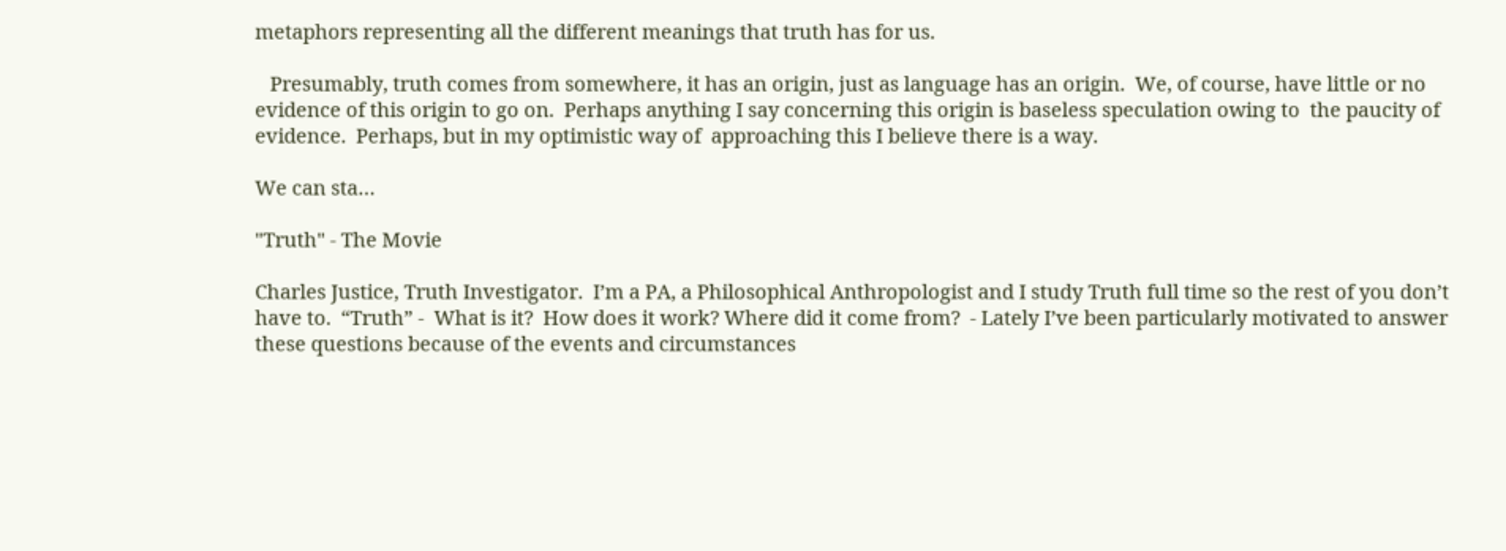metaphors representing all the different meanings that truth has for us.

   Presumably, truth comes from somewhere, it has an origin, just as language has an origin.  We, of course, have little or no evidence of this origin to go on.  Perhaps anything I say concerning this origin is baseless speculation owing to  the paucity of evidence.  Perhaps, but in my optimistic way of  approaching this I believe there is a way.

We can sta…

"Truth" - The Movie

Charles Justice, Truth Investigator.  I’m a PA, a Philosophical Anthropologist and I study Truth full time so the rest of you don’t have to.  “Truth” -  What is it?  How does it work? Where did it come from?  - Lately I’ve been particularly motivated to answer these questions because of the events and circumstances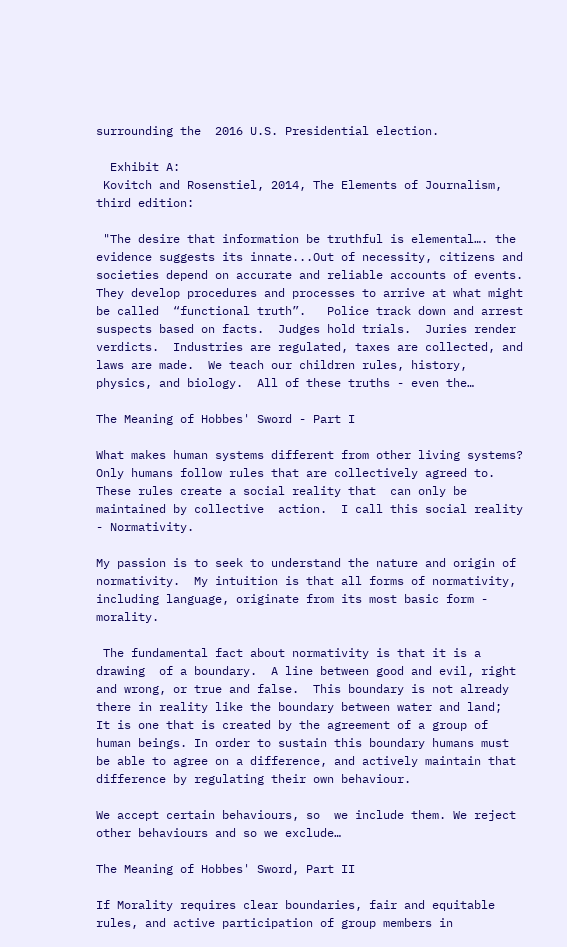surrounding the  2016 U.S. Presidential election.

  Exhibit A:
 Kovitch and Rosenstiel, 2014, The Elements of Journalism, third edition:

 "The desire that information be truthful is elemental…. the evidence suggests its innate...Out of necessity, citizens and societies depend on accurate and reliable accounts of events.  They develop procedures and processes to arrive at what might be called  “functional truth”.   Police track down and arrest suspects based on facts.  Judges hold trials.  Juries render verdicts.  Industries are regulated, taxes are collected, and laws are made.  We teach our children rules, history, physics, and biology.  All of these truths - even the…

The Meaning of Hobbes' Sword - Part I

What makes human systems different from other living systems?  Only humans follow rules that are collectively agreed to.  These rules create a social reality that  can only be maintained by collective  action.  I call this social reality - Normativity.

My passion is to seek to understand the nature and origin of normativity.  My intuition is that all forms of normativity, including language, originate from its most basic form - morality.

 The fundamental fact about normativity is that it is a drawing  of a boundary.  A line between good and evil, right and wrong, or true and false.  This boundary is not already there in reality like the boundary between water and land;  It is one that is created by the agreement of a group of human beings. In order to sustain this boundary humans must be able to agree on a difference, and actively maintain that difference by regulating their own behaviour.

We accept certain behaviours, so  we include them. We reject other behaviours and so we exclude…

The Meaning of Hobbes' Sword, Part II

If Morality requires clear boundaries, fair and equitable rules, and active participation of group members in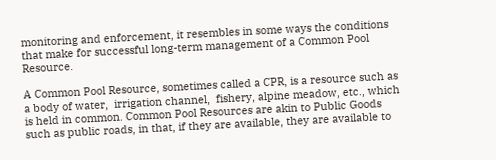monitoring and enforcement, it resembles in some ways the conditions that make for successful long-term management of a Common Pool Resource.

A Common Pool Resource, sometimes called a CPR, is a resource such as a body of water,  irrigation channel,  fishery, alpine meadow, etc., which is held in common. Common Pool Resources are akin to Public Goods such as public roads, in that, if they are available, they are available to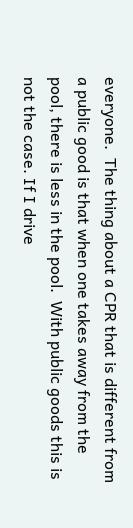everyone.  The thing about a CPR that is different from a public good is that when one takes away from the pool, there is less in the pool.  With public goods this is not the case. If I drive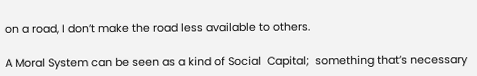on a road, I don’t make the road less available to others.

A Moral System can be seen as a kind of Social  Capital;  something that’s necessary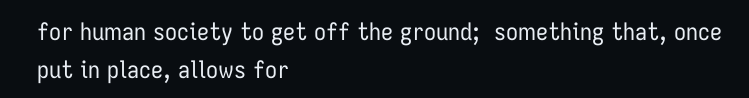for human society to get off the ground;  something that, once put in place, allows for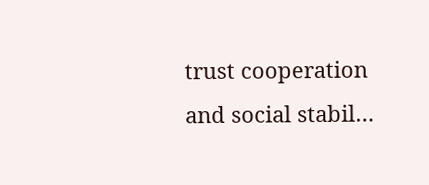trust cooperation and social stabil…